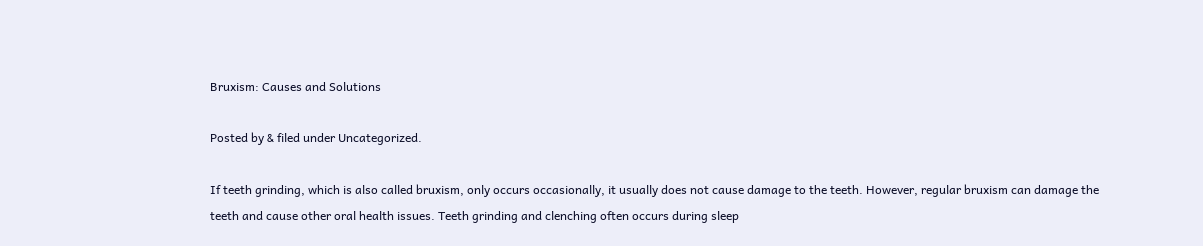Bruxism: Causes and Solutions

Posted by & filed under Uncategorized.

If teeth grinding, which is also called bruxism, only occurs occasionally, it usually does not cause damage to the teeth. However, regular bruxism can damage the teeth and cause other oral health issues. Teeth grinding and clenching often occurs during sleep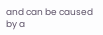and can be caused by a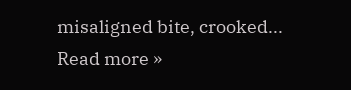misaligned bite, crooked... Read more »